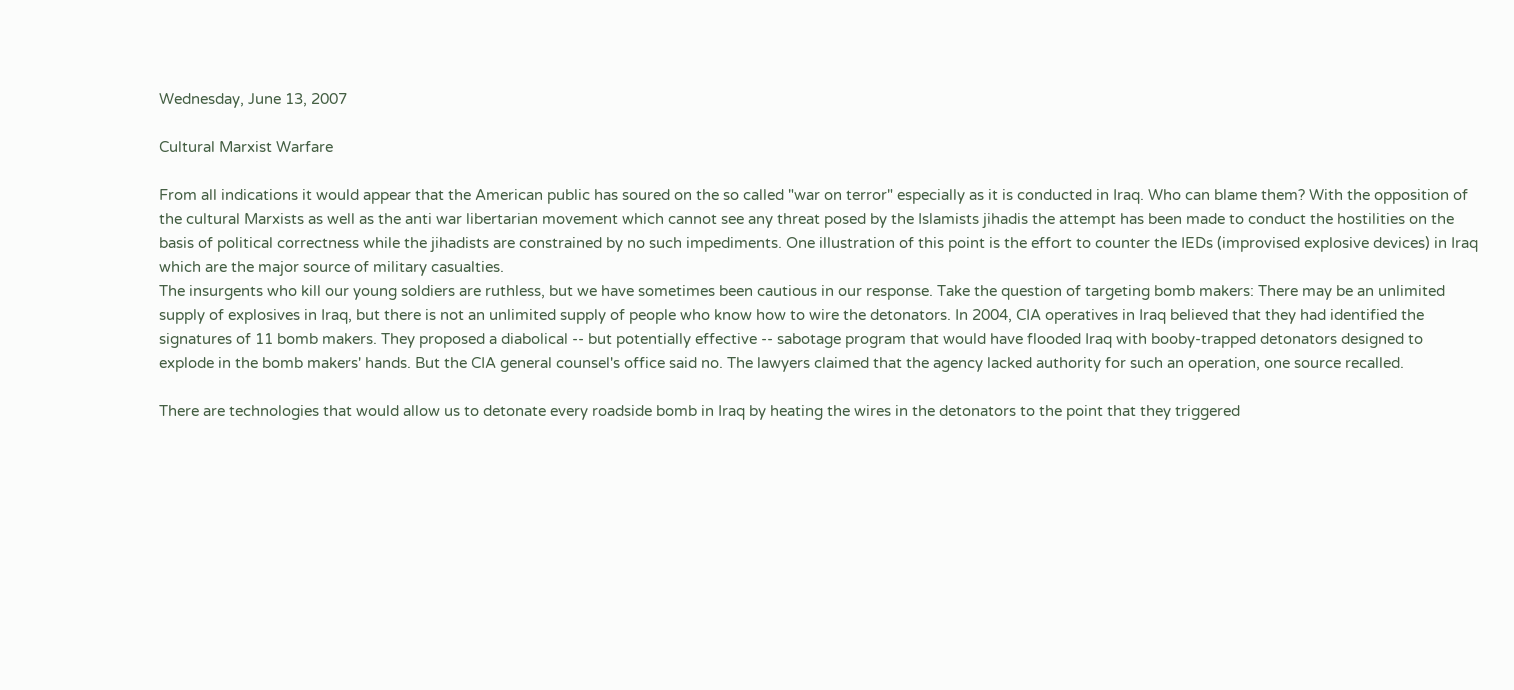Wednesday, June 13, 2007

Cultural Marxist Warfare

From all indications it would appear that the American public has soured on the so called "war on terror" especially as it is conducted in Iraq. Who can blame them? With the opposition of the cultural Marxists as well as the anti war libertarian movement which cannot see any threat posed by the Islamists jihadis the attempt has been made to conduct the hostilities on the basis of political correctness while the jihadists are constrained by no such impediments. One illustration of this point is the effort to counter the IEDs (improvised explosive devices) in Iraq which are the major source of military casualties.
The insurgents who kill our young soldiers are ruthless, but we have sometimes been cautious in our response. Take the question of targeting bomb makers: There may be an unlimited supply of explosives in Iraq, but there is not an unlimited supply of people who know how to wire the detonators. In 2004, CIA operatives in Iraq believed that they had identified the signatures of 11 bomb makers. They proposed a diabolical -- but potentially effective -- sabotage program that would have flooded Iraq with booby-trapped detonators designed to explode in the bomb makers' hands. But the CIA general counsel's office said no. The lawyers claimed that the agency lacked authority for such an operation, one source recalled.

There are technologies that would allow us to detonate every roadside bomb in Iraq by heating the wires in the detonators to the point that they triggered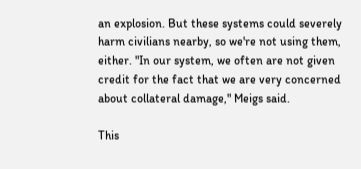an explosion. But these systems could severely harm civilians nearby, so we're not using them, either. "In our system, we often are not given credit for the fact that we are very concerned about collateral damage," Meigs said.

This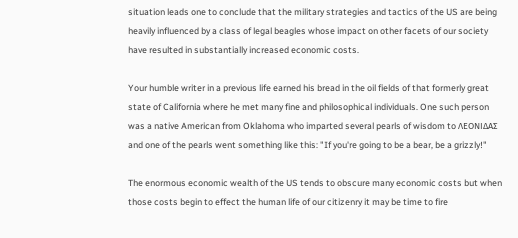situation leads one to conclude that the military strategies and tactics of the US are being heavily influenced by a class of legal beagles whose impact on other facets of our society have resulted in substantially increased economic costs.

Your humble writer in a previous life earned his bread in the oil fields of that formerly great state of California where he met many fine and philosophical individuals. One such person was a native American from Oklahoma who imparted several pearls of wisdom to ΛΕΟΝΙΔΑΣ and one of the pearls went something like this: "If you're going to be a bear, be a grizzly!"

The enormous economic wealth of the US tends to obscure many economic costs but when those costs begin to effect the human life of our citizenry it may be time to fire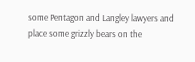some Pentagon and Langley lawyers and place some grizzly bears on the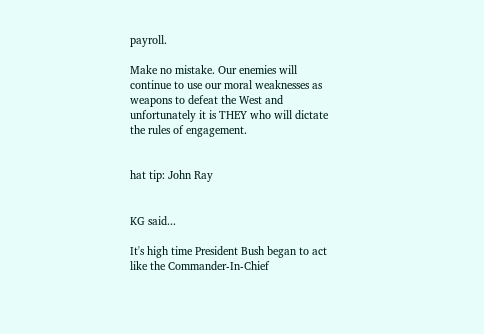payroll.

Make no mistake. Our enemies will continue to use our moral weaknesses as weapons to defeat the West and unfortunately it is THEY who will dictate the rules of engagement.


hat tip: John Ray


KG said...

It's high time President Bush began to act like the Commander-In-Chief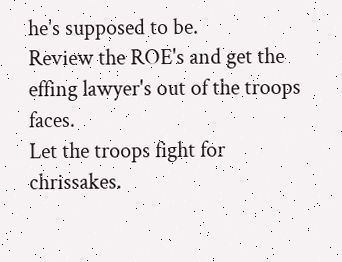he's supposed to be.
Review the ROE's and get the effing lawyer's out of the troops faces.
Let the troops fight for chrissakes.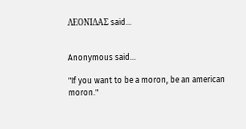ΛΕΟΝΙΔΑΣ said...


Anonymous said...

"If you want to be a moron, be an american moron."